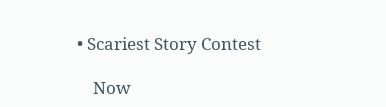• Scariest Story Contest

    Now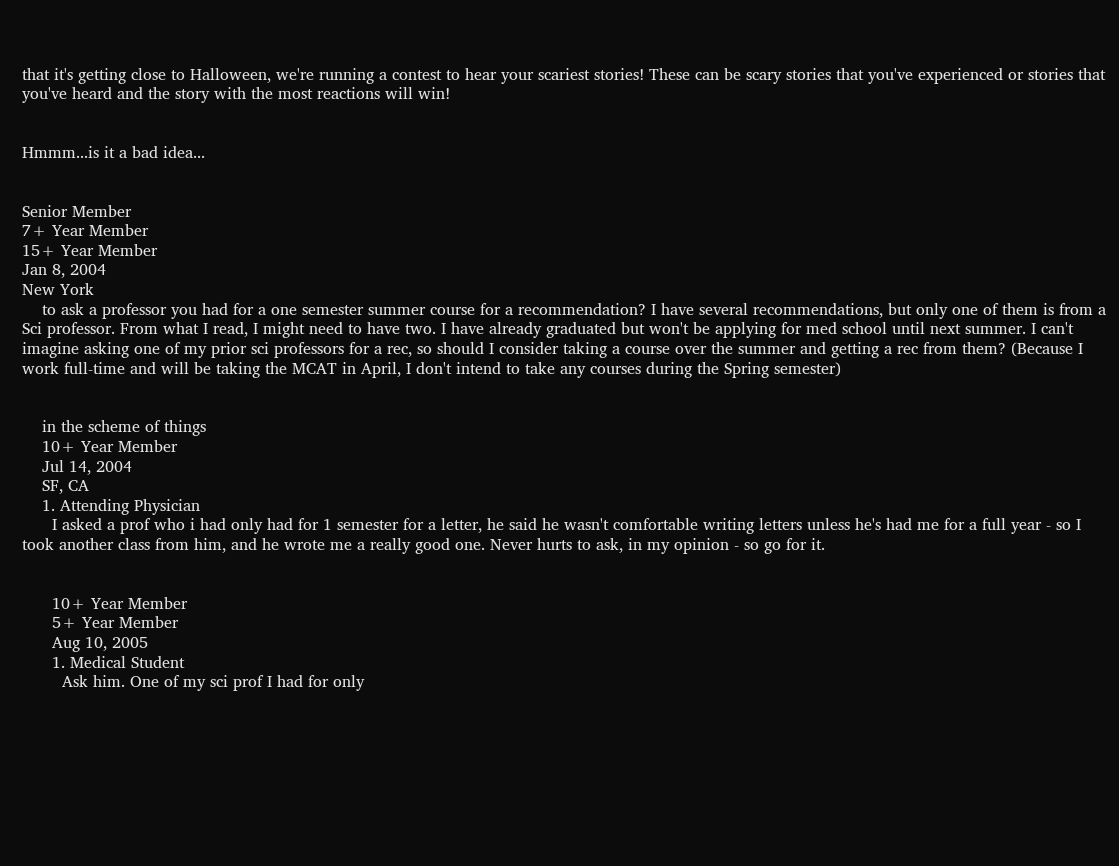that it's getting close to Halloween, we're running a contest to hear your scariest stories! These can be scary stories that you've experienced or stories that you've heard and the story with the most reactions will win!


Hmmm...is it a bad idea...


Senior Member
7+ Year Member
15+ Year Member
Jan 8, 2004
New York
    to ask a professor you had for a one semester summer course for a recommendation? I have several recommendations, but only one of them is from a Sci professor. From what I read, I might need to have two. I have already graduated but won't be applying for med school until next summer. I can't imagine asking one of my prior sci professors for a rec, so should I consider taking a course over the summer and getting a rec from them? (Because I work full-time and will be taking the MCAT in April, I don't intend to take any courses during the Spring semester)


    in the scheme of things
    10+ Year Member
    Jul 14, 2004
    SF, CA
    1. Attending Physician
      I asked a prof who i had only had for 1 semester for a letter, he said he wasn't comfortable writing letters unless he's had me for a full year - so I took another class from him, and he wrote me a really good one. Never hurts to ask, in my opinion - so go for it.


      10+ Year Member
      5+ Year Member
      Aug 10, 2005
      1. Medical Student
        Ask him. One of my sci prof I had for only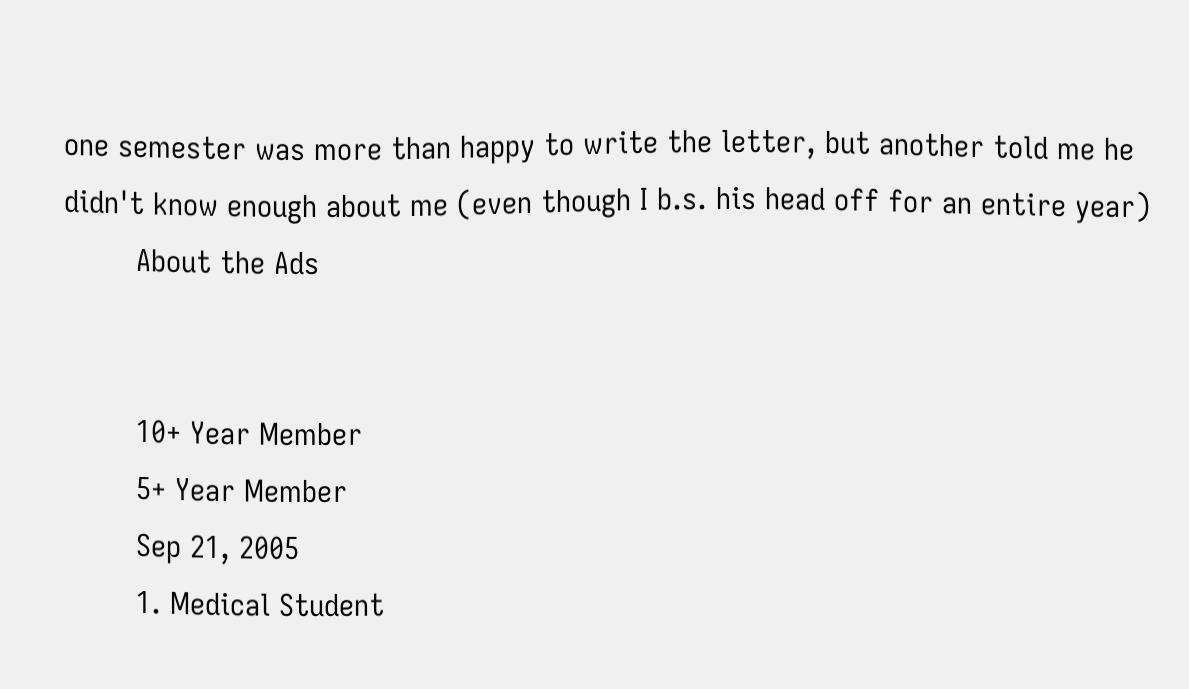one semester was more than happy to write the letter, but another told me he didn't know enough about me (even though I b.s. his head off for an entire year)
        About the Ads


        10+ Year Member
        5+ Year Member
        Sep 21, 2005
        1. Medical Student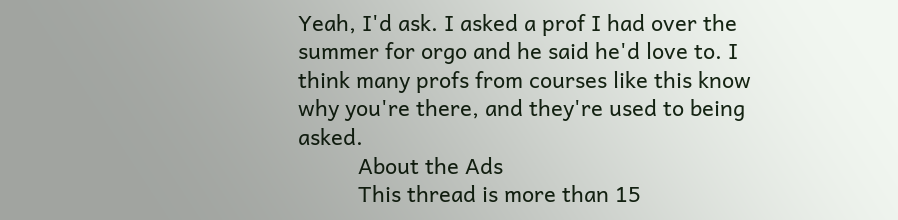Yeah, I'd ask. I asked a prof I had over the summer for orgo and he said he'd love to. I think many profs from courses like this know why you're there, and they're used to being asked.
          About the Ads
          This thread is more than 15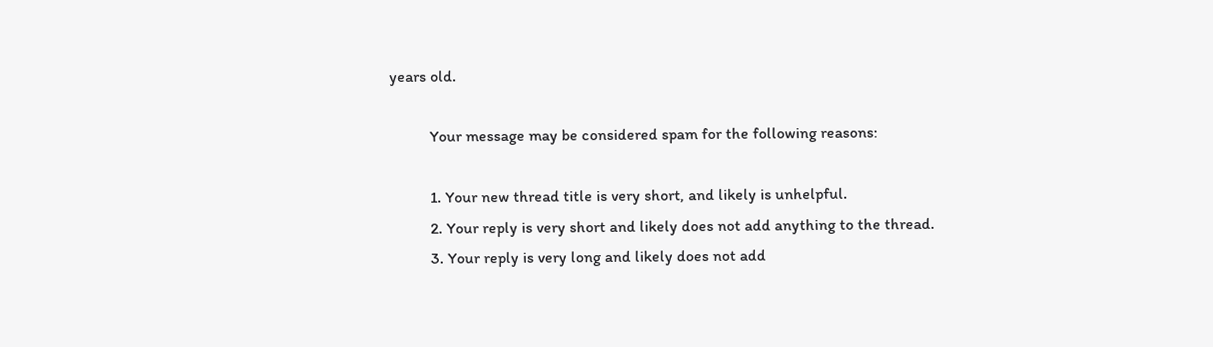years old.

          Your message may be considered spam for the following reasons:

          1. Your new thread title is very short, and likely is unhelpful.
          2. Your reply is very short and likely does not add anything to the thread.
          3. Your reply is very long and likely does not add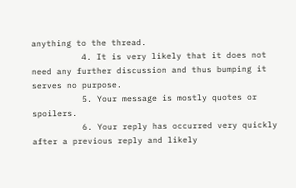anything to the thread.
          4. It is very likely that it does not need any further discussion and thus bumping it serves no purpose.
          5. Your message is mostly quotes or spoilers.
          6. Your reply has occurred very quickly after a previous reply and likely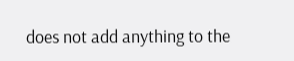does not add anything to the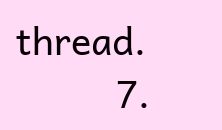thread.
          7.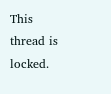This thread is locked.